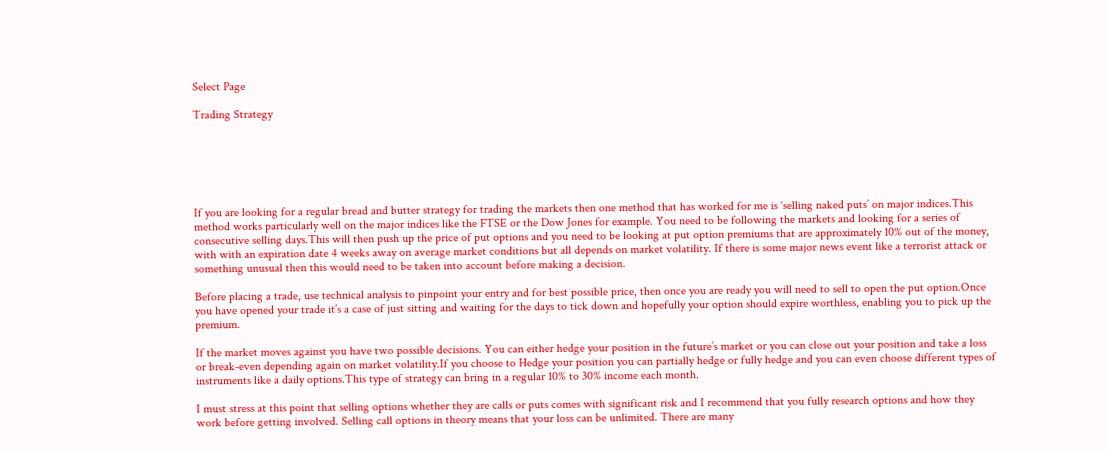Select Page

Trading Strategy






If you are looking for a regular bread and butter strategy for trading the markets then one method that has worked for me is ‘selling naked puts’ on major indices.This method works particularly well on the major indices like the FTSE or the Dow Jones for example. You need to be following the markets and looking for a series of consecutive selling days.This will then push up the price of put options and you need to be looking at put option premiums that are approximately 10% out of the money, with with an expiration date 4 weeks away on average market conditions but all depends on market volatility. If there is some major news event like a terrorist attack or something unusual then this would need to be taken into account before making a decision.

Before placing a trade, use technical analysis to pinpoint your entry and for best possible price, then once you are ready you will need to sell to open the put option.Once you have opened your trade it’s a case of just sitting and waiting for the days to tick down and hopefully your option should expire worthless, enabling you to pick up the premium.

If the market moves against you have two possible decisions. You can either hedge your position in the future’s market or you can close out your position and take a loss or break-even depending again on market volatility.If you choose to Hedge your position you can partially hedge or fully hedge and you can even choose different types of instruments like a daily options.This type of strategy can bring in a regular 10% to 30% income each month.

I must stress at this point that selling options whether they are calls or puts comes with significant risk and I recommend that you fully research options and how they work before getting involved. Selling call options in theory means that your loss can be unlimited. There are many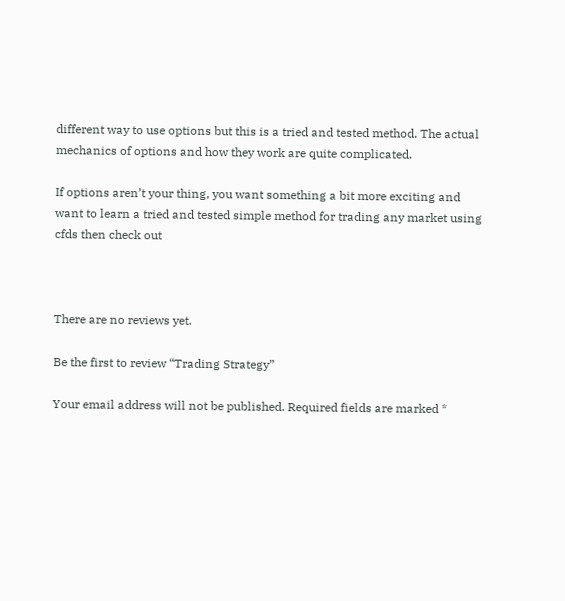different way to use options but this is a tried and tested method. The actual mechanics of options and how they work are quite complicated.

If options aren’t your thing, you want something a bit more exciting and want to learn a tried and tested simple method for trading any market using cfds then check out



There are no reviews yet.

Be the first to review “Trading Strategy”

Your email address will not be published. Required fields are marked *